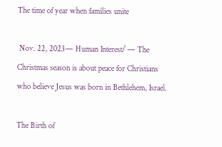The time of year when families unite

 Nov. 22, 2023— Human Interest/ — The Christmas season is about peace for Christians who believe Jesus was born in Bethlehem, Israel.

The Birth of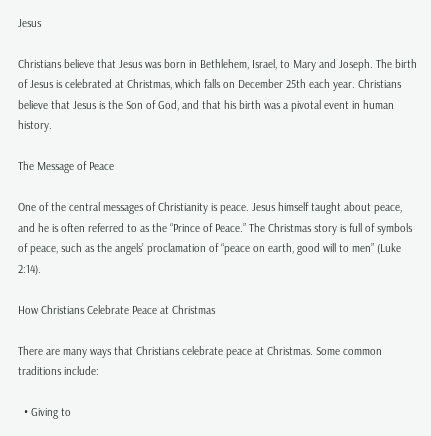Jesus

Christians believe that Jesus was born in Bethlehem, Israel, to Mary and Joseph. The birth of Jesus is celebrated at Christmas, which falls on December 25th each year. Christians believe that Jesus is the Son of God, and that his birth was a pivotal event in human history.

The Message of Peace

One of the central messages of Christianity is peace. Jesus himself taught about peace, and he is often referred to as the “Prince of Peace.” The Christmas story is full of symbols of peace, such as the angels’ proclamation of “peace on earth, good will to men” (Luke 2:14).

How Christians Celebrate Peace at Christmas

There are many ways that Christians celebrate peace at Christmas. Some common traditions include:

  • Giving to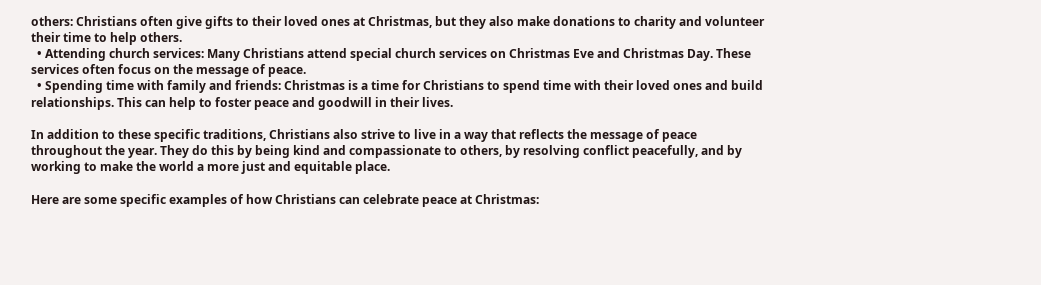others: Christians often give gifts to their loved ones at Christmas, but they also make donations to charity and volunteer their time to help others.
  • Attending church services: Many Christians attend special church services on Christmas Eve and Christmas Day. These services often focus on the message of peace.
  • Spending time with family and friends: Christmas is a time for Christians to spend time with their loved ones and build relationships. This can help to foster peace and goodwill in their lives.

In addition to these specific traditions, Christians also strive to live in a way that reflects the message of peace throughout the year. They do this by being kind and compassionate to others, by resolving conflict peacefully, and by working to make the world a more just and equitable place.

Here are some specific examples of how Christians can celebrate peace at Christmas: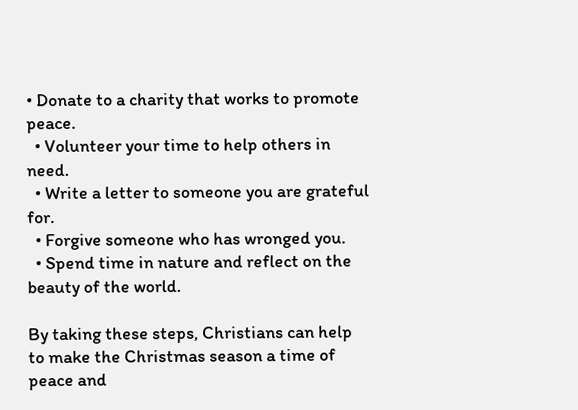• Donate to a charity that works to promote peace.
  • Volunteer your time to help others in need.
  • Write a letter to someone you are grateful for.
  • Forgive someone who has wronged you.
  • Spend time in nature and reflect on the beauty of the world.

By taking these steps, Christians can help to make the Christmas season a time of peace and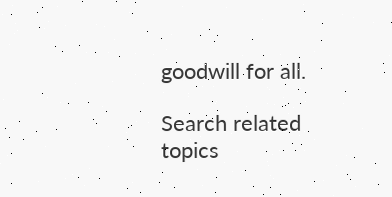goodwill for all.

Search related topics